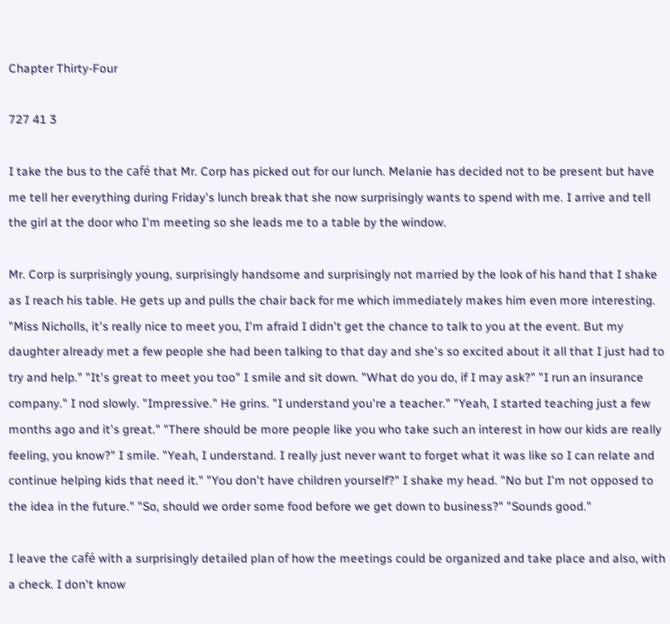Chapter Thirty-Four

727 41 3

I take the bus to the café that Mr. Corp has picked out for our lunch. Melanie has decided not to be present but have me tell her everything during Friday's lunch break that she now surprisingly wants to spend with me. I arrive and tell the girl at the door who I'm meeting so she leads me to a table by the window.

Mr. Corp is surprisingly young, surprisingly handsome and surprisingly not married by the look of his hand that I shake as I reach his table. He gets up and pulls the chair back for me which immediately makes him even more interesting. "Miss Nicholls, it's really nice to meet you, I'm afraid I didn't get the chance to talk to you at the event. But my daughter already met a few people she had been talking to that day and she's so excited about it all that I just had to try and help." "It's great to meet you too" I smile and sit down. "What do you do, if I may ask?" "I run an insurance company." I nod slowly. "Impressive." He grins. "I understand you're a teacher." "Yeah, I started teaching just a few months ago and it's great." "There should be more people like you who take such an interest in how our kids are really feeling, you know?" I smile. "Yeah, I understand. I really just never want to forget what it was like so I can relate and continue helping kids that need it." "You don't have children yourself?" I shake my head. "No but I'm not opposed to the idea in the future." "So, should we order some food before we get down to business?" "Sounds good."

I leave the café with a surprisingly detailed plan of how the meetings could be organized and take place and also, with a check. I don't know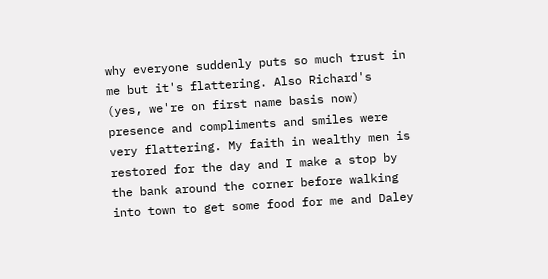why everyone suddenly puts so much trust in me but it's flattering. Also Richard's (yes, we're on first name basis now) presence and compliments and smiles were very flattering. My faith in wealthy men is restored for the day and I make a stop by the bank around the corner before walking into town to get some food for me and Daley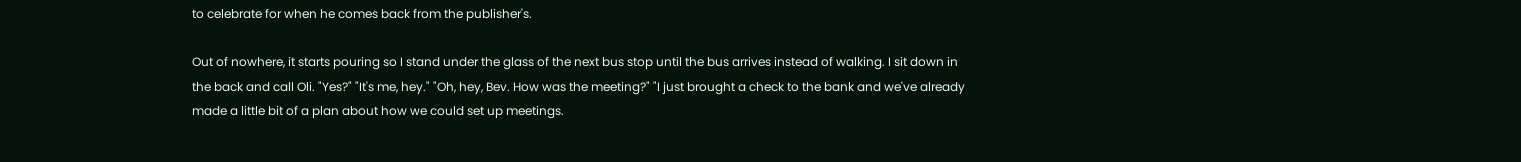to celebrate for when he comes back from the publisher's.

Out of nowhere, it starts pouring so I stand under the glass of the next bus stop until the bus arrives instead of walking. I sit down in the back and call Oli. "Yes?" "It's me, hey." "Oh, hey, Bev. How was the meeting?" "I just brought a check to the bank and we've already made a little bit of a plan about how we could set up meetings.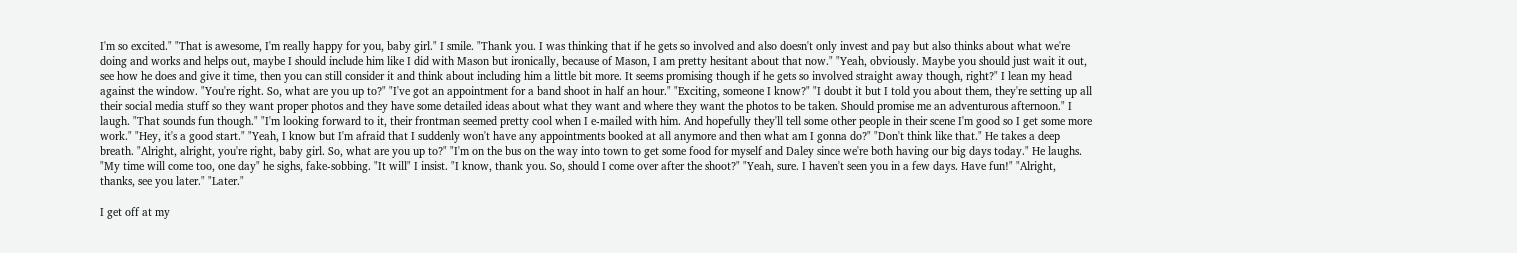I'm so excited." "That is awesome, I'm really happy for you, baby girl." I smile. "Thank you. I was thinking that if he gets so involved and also doesn't only invest and pay but also thinks about what we're doing and works and helps out, maybe I should include him like I did with Mason but ironically, because of Mason, I am pretty hesitant about that now." "Yeah, obviously. Maybe you should just wait it out, see how he does and give it time, then you can still consider it and think about including him a little bit more. It seems promising though if he gets so involved straight away though, right?" I lean my head against the window. "You're right. So, what are you up to?" "I've got an appointment for a band shoot in half an hour." "Exciting, someone I know?" "I doubt it but I told you about them, they're setting up all their social media stuff so they want proper photos and they have some detailed ideas about what they want and where they want the photos to be taken. Should promise me an adventurous afternoon." I laugh. "That sounds fun though." "I'm looking forward to it, their frontman seemed pretty cool when I e-mailed with him. And hopefully they'll tell some other people in their scene I'm good so I get some more work." "Hey, it's a good start." "Yeah, I know but I'm afraid that I suddenly won't have any appointments booked at all anymore and then what am I gonna do?" "Don't think like that." He takes a deep breath. "Alright, alright, you're right, baby girl. So, what are you up to?" "I'm on the bus on the way into town to get some food for myself and Daley since we're both having our big days today." He laughs. "My time will come too, one day" he sighs, fake-sobbing. "It will" I insist. "I know, thank you. So, should I come over after the shoot?" "Yeah, sure. I haven't seen you in a few days. Have fun!" "Alright, thanks, see you later." "Later."

I get off at my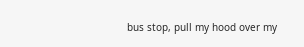bus stop, pull my hood over my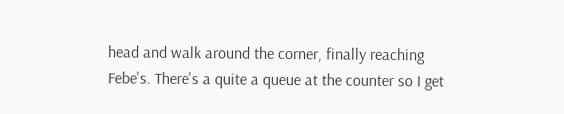head and walk around the corner, finally reaching Febe's. There's a quite a queue at the counter so I get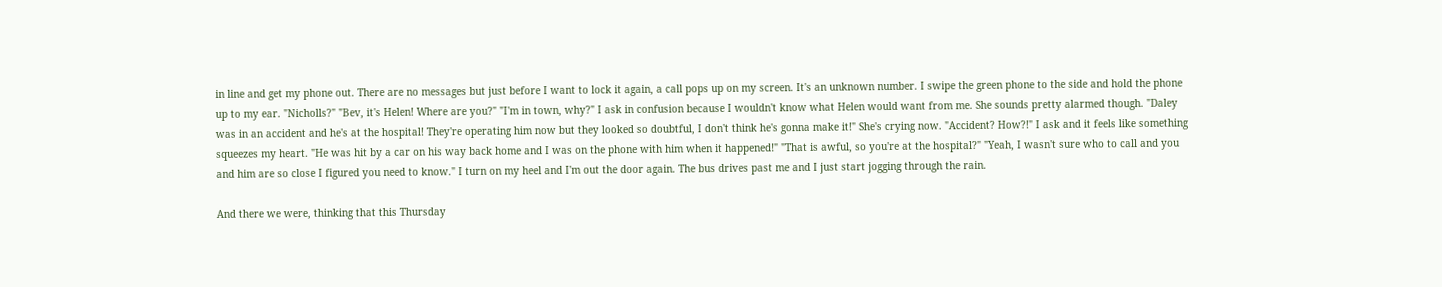in line and get my phone out. There are no messages but just before I want to lock it again, a call pops up on my screen. It's an unknown number. I swipe the green phone to the side and hold the phone up to my ear. "Nicholls?" "Bev, it's Helen! Where are you?" "I'm in town, why?" I ask in confusion because I wouldn't know what Helen would want from me. She sounds pretty alarmed though. "Daley was in an accident and he's at the hospital! They're operating him now but they looked so doubtful, I don't think he's gonna make it!" She's crying now. "Accident? How?!" I ask and it feels like something squeezes my heart. "He was hit by a car on his way back home and I was on the phone with him when it happened!" "That is awful, so you're at the hospital?" "Yeah, I wasn't sure who to call and you and him are so close I figured you need to know." I turn on my heel and I'm out the door again. The bus drives past me and I just start jogging through the rain.

And there we were, thinking that this Thursday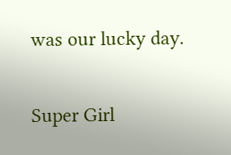was our lucky day.

Super Girl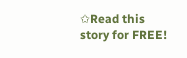✩Read this story for FREE!